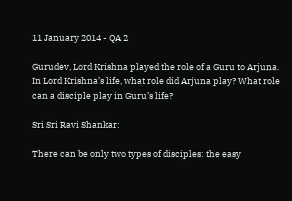11 January 2014 - QA 2

Gurudev, Lord Krishna played the role of a Guru to Arjuna. In Lord Krishna’s life, what role did Arjuna play? What role can a disciple play in Guru’s life?

Sri Sri Ravi Shankar:

There can be only two types of disciples: the easy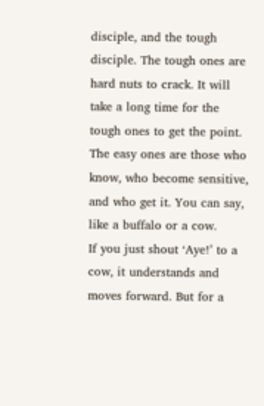disciple, and the tough disciple. The tough ones are hard nuts to crack. It will take a long time for the tough ones to get the point.
The easy ones are those who know, who become sensitive, and who get it. You can say, like a buffalo or a cow.
If you just shout ‘Aye!’ to a cow, it understands and moves forward. But for a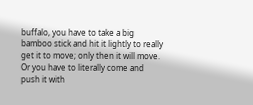buffalo, you have to take a big bamboo stick and hit it lightly to really get it to move; only then it will move. Or you have to literally come and push it with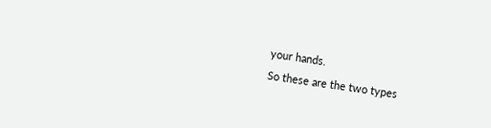your hands.
So these are the two types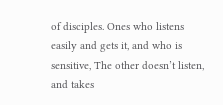of disciples. Ones who listens easily and gets it, and who is sensitive, The other doesn’t listen, and takes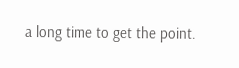a long time to get the point.